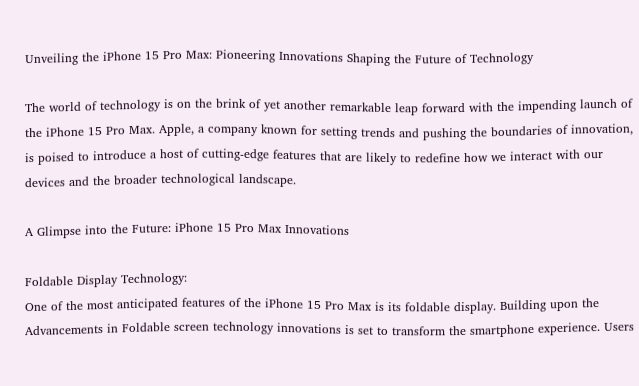Unveiling the iPhone 15 Pro Max: Pioneering Innovations Shaping the Future of Technology

The world of technology is on the brink of yet another remarkable leap forward with the impending launch of the iPhone 15 Pro Max. Apple, a company known for setting trends and pushing the boundaries of innovation, is poised to introduce a host of cutting-edge features that are likely to redefine how we interact with our devices and the broader technological landscape.

A Glimpse into the Future: iPhone 15 Pro Max Innovations

Foldable Display Technology:
One of the most anticipated features of the iPhone 15 Pro Max is its foldable display. Building upon the Advancements in Foldable screen technology innovations is set to transform the smartphone experience. Users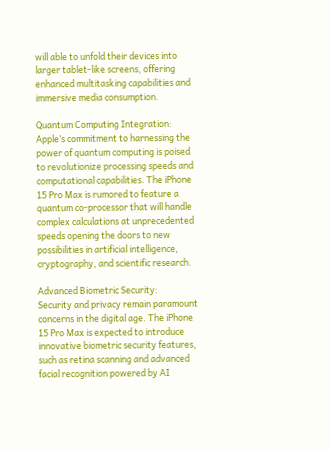will able to unfold their devices into larger tablet-like screens, offering enhanced multitasking capabilities and immersive media consumption.

Quantum Computing Integration:
Apple’s commitment to harnessing the power of quantum computing is poised to revolutionize processing speeds and computational capabilities. The iPhone 15 Pro Max is rumored to feature a quantum co-processor that will handle complex calculations at unprecedented speeds opening the doors to new possibilities in artificial intelligence, cryptography, and scientific research.

Advanced Biometric Security:
Security and privacy remain paramount concerns in the digital age. The iPhone 15 Pro Max is expected to introduce innovative biometric security features, such as retina scanning and advanced facial recognition powered by AI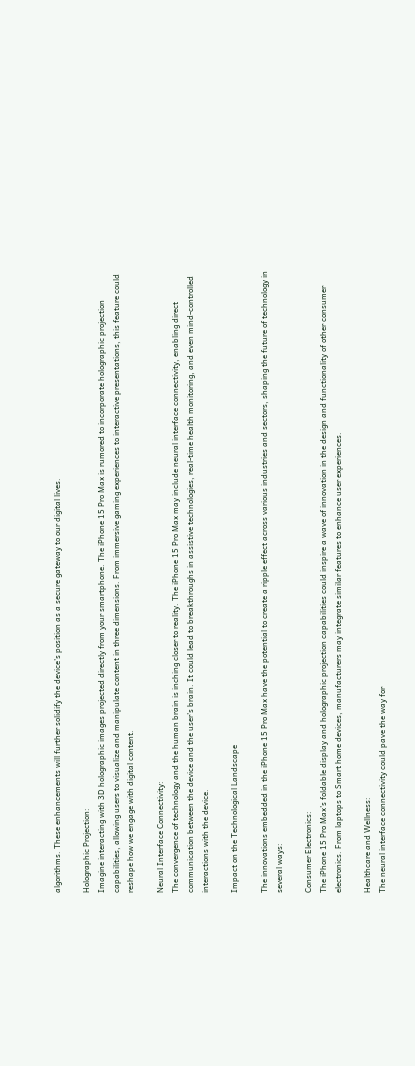algorithms. These enhancements will further solidify the device’s position as a secure gateway to our digital lives.

Holographic Projection:
Imagine interacting with 3D holographic images projected directly from your smartphone. The iPhone 15 Pro Max is rumored to incorporate holographic projection capabilities, allowing users to visualize and manipulate content in three dimensions. From immersive gaming experiences to interactive presentations, this feature could reshape how we engage with digital content.

Neural Interface Connectivity:
The convergence of technology and the human brain is inching closer to reality. The iPhone 15 Pro Max may include neural interface connectivity, enabling direct communication between the device and the user’s brain. It could lead to breakthroughs in assistive technologies, real-time health monitoring, and even mind-controlled interactions with the device.

Impact on the Technological Landscape

The innovations embedded in the iPhone 15 Pro Max have the potential to create a ripple effect across various industries and sectors, shaping the future of technology in several ways:

Consumer Electronics:
The iPhone 15 Pro Max’s foldable display and holographic projection capabilities could inspire a wave of innovation in the design and functionality of other consumer electronics. From laptops to Smart home devices, manufacturers may integrate similar features to enhance user experiences.

Healthcare and Wellness:
The neural interface connectivity could pave the way for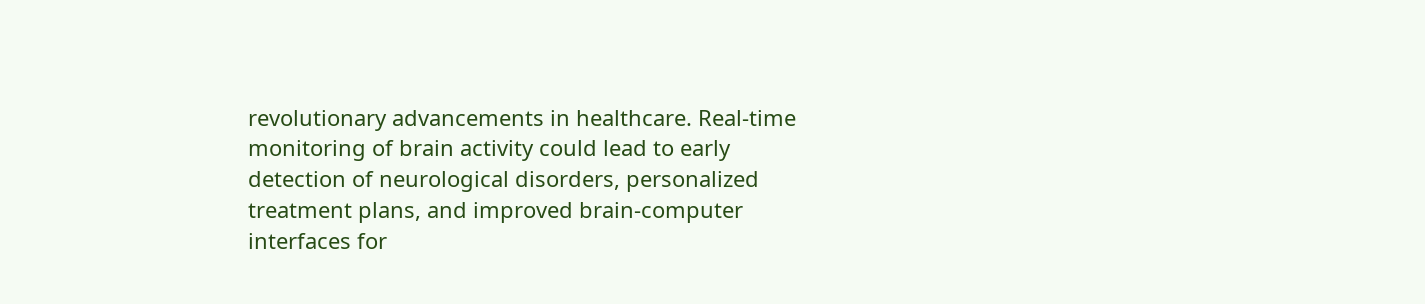revolutionary advancements in healthcare. Real-time monitoring of brain activity could lead to early detection of neurological disorders, personalized treatment plans, and improved brain-computer interfaces for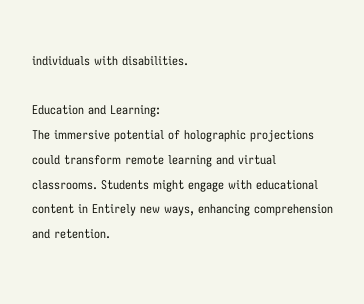individuals with disabilities.

Education and Learning:
The immersive potential of holographic projections could transform remote learning and virtual classrooms. Students might engage with educational content in Entirely new ways, enhancing comprehension and retention.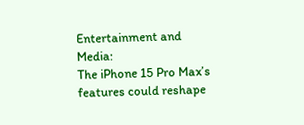Entertainment and Media:
The iPhone 15 Pro Max’s features could reshape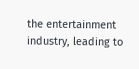the entertainment industry, leading to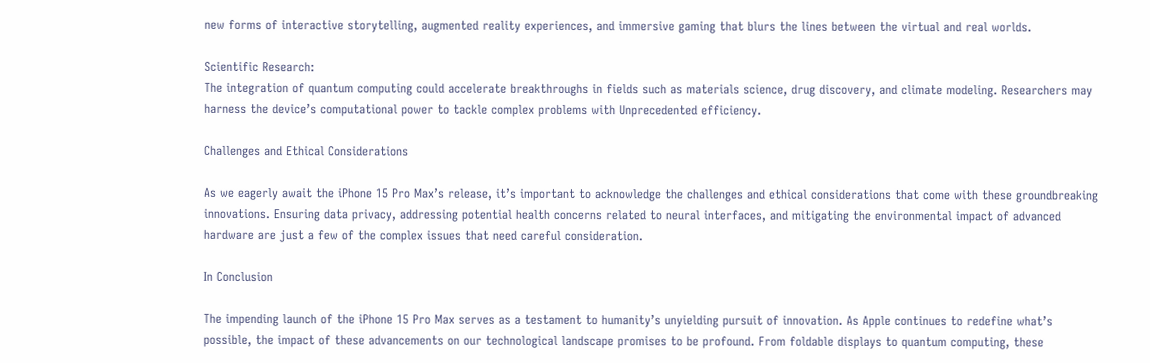new forms of interactive storytelling, augmented reality experiences, and immersive gaming that blurs the lines between the virtual and real worlds.

Scientific Research:
The integration of quantum computing could accelerate breakthroughs in fields such as materials science, drug discovery, and climate modeling. Researchers may harness the device’s computational power to tackle complex problems with Unprecedented efficiency.

Challenges and Ethical Considerations

As we eagerly await the iPhone 15 Pro Max’s release, it’s important to acknowledge the challenges and ethical considerations that come with these groundbreaking innovations. Ensuring data privacy, addressing potential health concerns related to neural interfaces, and mitigating the environmental impact of advanced hardware are just a few of the complex issues that need careful consideration.

In Conclusion

The impending launch of the iPhone 15 Pro Max serves as a testament to humanity’s unyielding pursuit of innovation. As Apple continues to redefine what’s possible, the impact of these advancements on our technological landscape promises to be profound. From foldable displays to quantum computing, these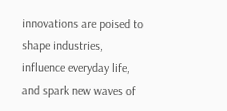innovations are poised to shape industries, influence everyday life, and spark new waves of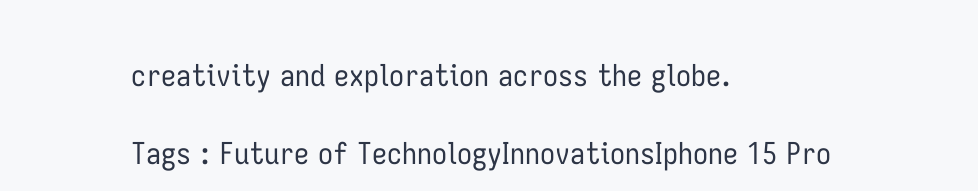creativity and exploration across the globe.

Tags : Future of TechnologyInnovationsIphone 15 Pro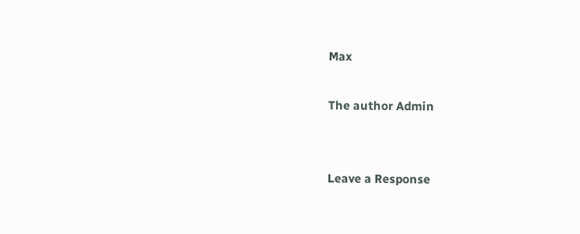Max

The author Admin


Leave a Response